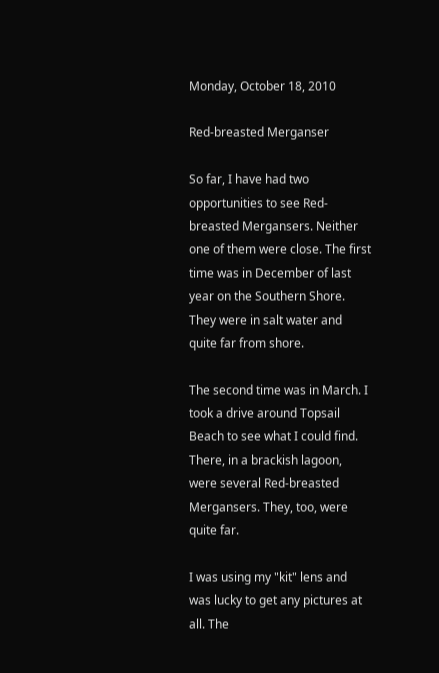Monday, October 18, 2010

Red-breasted Merganser

So far, I have had two opportunities to see Red-breasted Mergansers. Neither one of them were close. The first time was in December of last year on the Southern Shore. They were in salt water and quite far from shore.

The second time was in March. I took a drive around Topsail Beach to see what I could find. There, in a brackish lagoon, were several Red-breasted Mergansers. They, too, were quite far.

I was using my "kit" lens and was lucky to get any pictures at all. The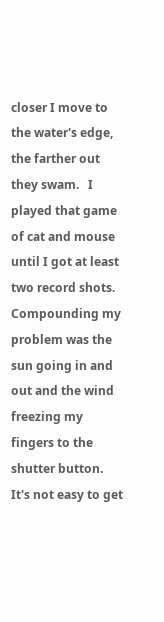closer I move to the water's edge, the farther out they swam.   I played that game of cat and mouse until I got at least two record shots. Compounding my problem was the sun going in and out and the wind freezing my fingers to the shutter button. It's not easy to get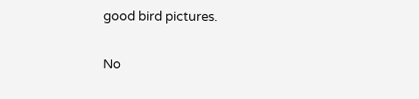good bird pictures.

No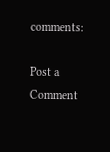comments:

Post a Comment